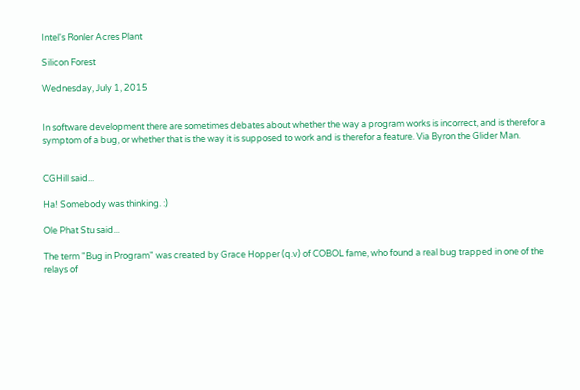Intel's Ronler Acres Plant

Silicon Forest

Wednesday, July 1, 2015


In software development there are sometimes debates about whether the way a program works is incorrect, and is therefor a symptom of a bug, or whether that is the way it is supposed to work and is therefor a feature. Via Byron the Glider Man.


CGHill said...

Ha! Somebody was thinking. :)

Ole Phat Stu said...

The term "Bug in Program" was created by Grace Hopper (q.v) of COBOL fame, who found a real bug trapped in one of the relays of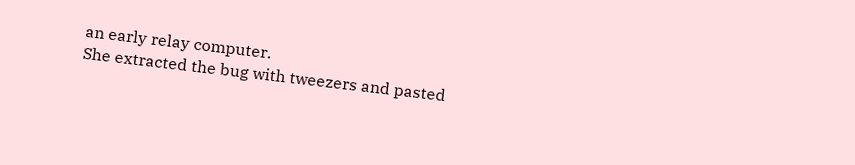an early relay computer.
She extracted the bug with tweezers and pasted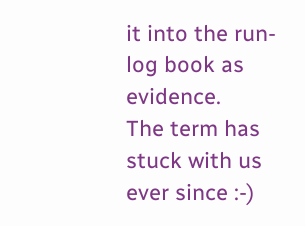it into the run-log book as evidence.
The term has stuck with us ever since :-)